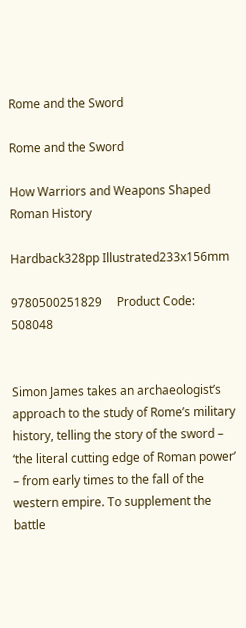Rome and the Sword

Rome and the Sword

How Warriors and Weapons Shaped Roman History

Hardback328pp Illustrated233x156mm

9780500251829     Product Code: 508048


Simon James takes an archaeologist’s approach to the study of Rome’s military history, telling the story of the sword – ‘the literal cutting edge of Roman power’ – from early times to the fall of the western empire. To supplement the battle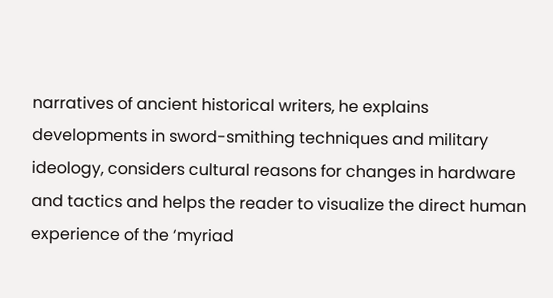narratives of ancient historical writers, he explains developments in sword-smithing techniques and military ideology, considers cultural reasons for changes in hardware and tactics and helps the reader to visualize the direct human experience of the ‘myriad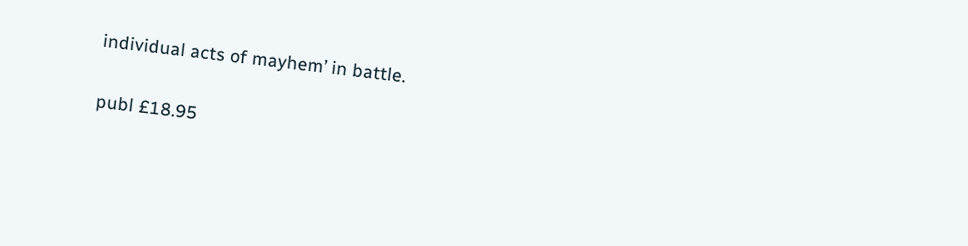individual acts of mayhem’ in battle.

publ £18.95